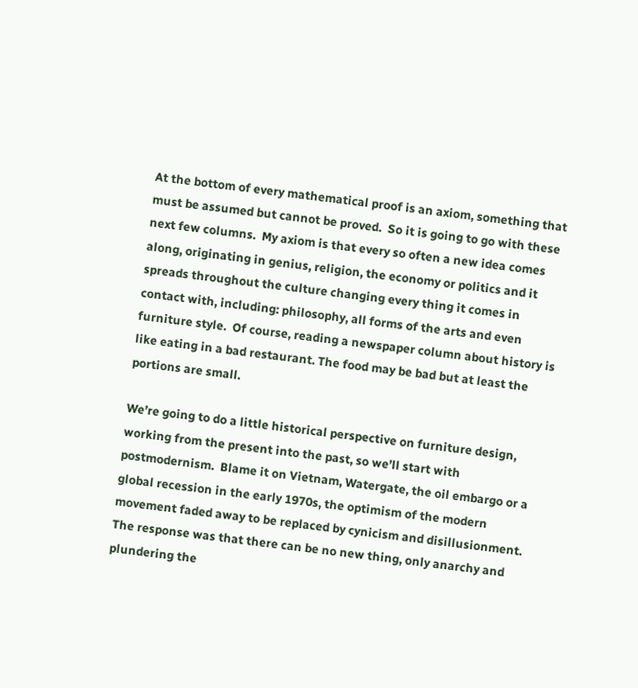At the bottom of every mathematical proof is an axiom, something that must be assumed but cannot be proved.  So it is going to go with these next few columns.  My axiom is that every so often a new idea comes along, originating in genius, religion, the economy or politics and it spreads throughout the culture changing every thing it comes in contact with, including: philosophy, all forms of the arts and even furniture style.  Of course, reading a newspaper column about history is like eating in a bad restaurant. The food may be bad but at least the portions are small.

We’re going to do a little historical perspective on furniture design, working from the present into the past, so we’ll start with postmodernism.  Blame it on Vietnam, Watergate, the oil embargo or a global recession in the early 1970s, the optimism of the modern movement faded away to be replaced by cynicism and disillusionment.  The response was that there can be no new thing, only anarchy and plundering the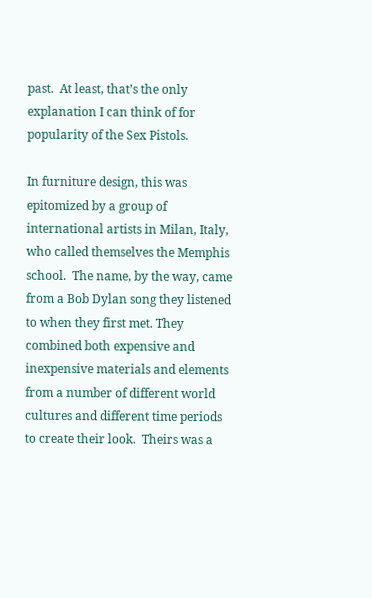past.  At least, that’s the only explanation I can think of for popularity of the Sex Pistols.

In furniture design, this was epitomized by a group of international artists in Milan, Italy, who called themselves the Memphis school.  The name, by the way, came from a Bob Dylan song they listened to when they first met. They combined both expensive and inexpensive materials and elements from a number of different world cultures and different time periods to create their look.  Theirs was a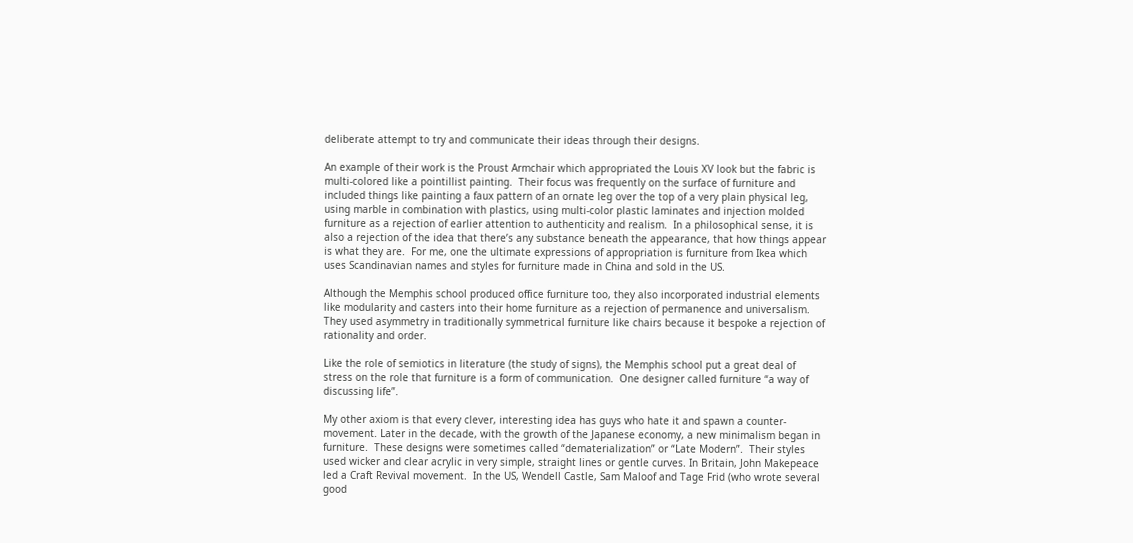deliberate attempt to try and communicate their ideas through their designs.

An example of their work is the Proust Armchair which appropriated the Louis XV look but the fabric is multi-colored like a pointillist painting.  Their focus was frequently on the surface of furniture and included things like painting a faux pattern of an ornate leg over the top of a very plain physical leg, using marble in combination with plastics, using multi-color plastic laminates and injection molded furniture as a rejection of earlier attention to authenticity and realism.  In a philosophical sense, it is also a rejection of the idea that there’s any substance beneath the appearance, that how things appear is what they are.  For me, one the ultimate expressions of appropriation is furniture from Ikea which uses Scandinavian names and styles for furniture made in China and sold in the US.

Although the Memphis school produced office furniture too, they also incorporated industrial elements like modularity and casters into their home furniture as a rejection of permanence and universalism.  They used asymmetry in traditionally symmetrical furniture like chairs because it bespoke a rejection of rationality and order.

Like the role of semiotics in literature (the study of signs), the Memphis school put a great deal of stress on the role that furniture is a form of communication.  One designer called furniture “a way of discussing life”.

My other axiom is that every clever, interesting idea has guys who hate it and spawn a counter-movement. Later in the decade, with the growth of the Japanese economy, a new minimalism began in furniture.  These designs were sometimes called “dematerialization” or “Late Modern”.  Their styles used wicker and clear acrylic in very simple, straight lines or gentle curves. In Britain, John Makepeace led a Craft Revival movement.  In the US, Wendell Castle, Sam Maloof and Tage Frid (who wrote several good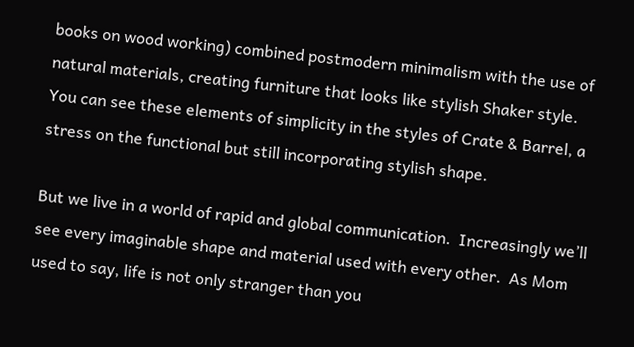books on wood working) combined postmodern minimalism with the use of natural materials, creating furniture that looks like stylish Shaker style.  You can see these elements of simplicity in the styles of Crate & Barrel, a stress on the functional but still incorporating stylish shape.

But we live in a world of rapid and global communication.  Increasingly we’ll see every imaginable shape and material used with every other.  As Mom used to say, life is not only stranger than you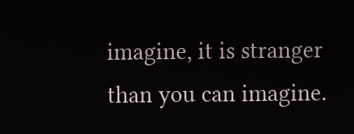imagine, it is stranger than you can imagine.